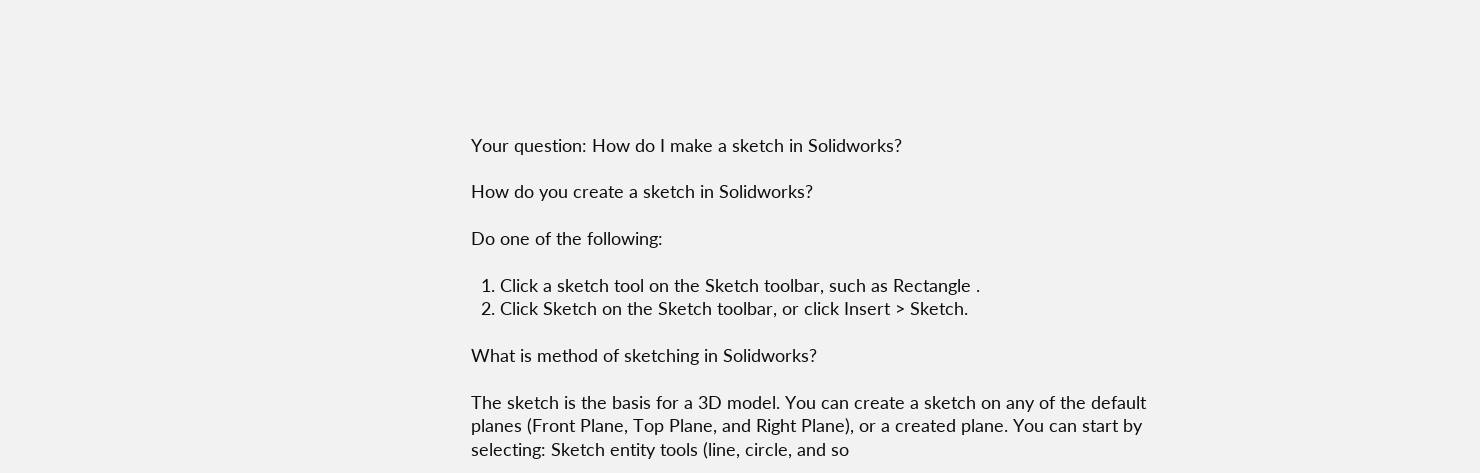Your question: How do I make a sketch in Solidworks?

How do you create a sketch in Solidworks?

Do one of the following:

  1. Click a sketch tool on the Sketch toolbar, such as Rectangle .
  2. Click Sketch on the Sketch toolbar, or click Insert > Sketch.

What is method of sketching in Solidworks?

The sketch is the basis for a 3D model. You can create a sketch on any of the default planes (Front Plane, Top Plane, and Right Plane), or a created plane. You can start by selecting: Sketch entity tools (line, circle, and so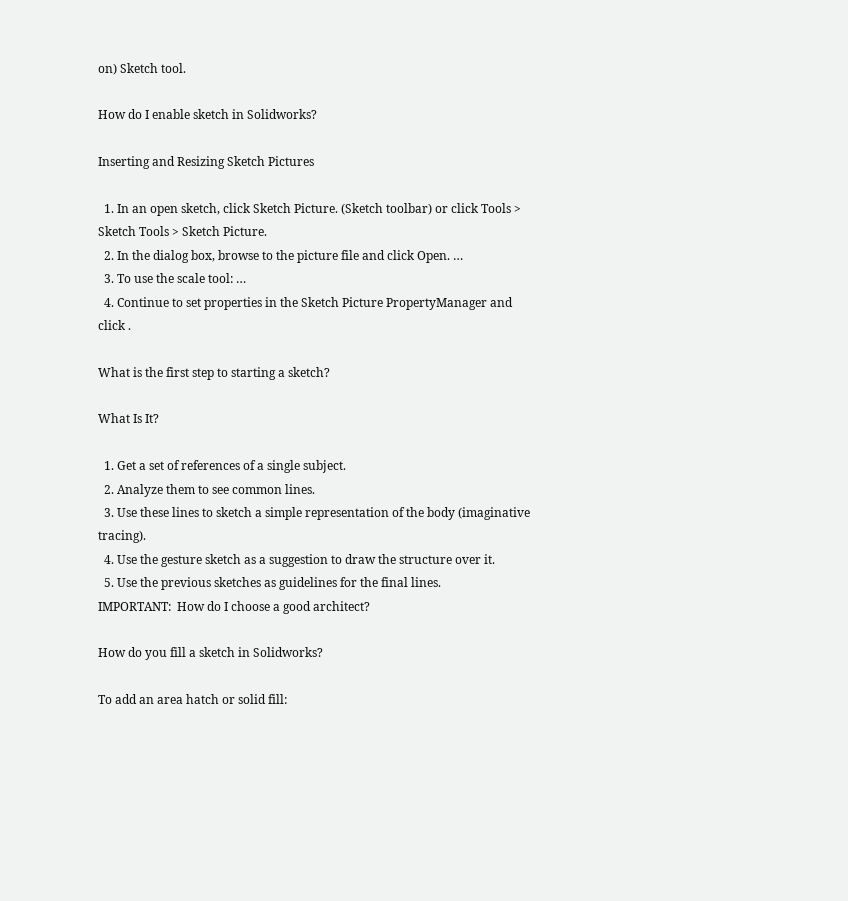on) Sketch tool.

How do I enable sketch in Solidworks?

Inserting and Resizing Sketch Pictures

  1. In an open sketch, click Sketch Picture. (Sketch toolbar) or click Tools > Sketch Tools > Sketch Picture.
  2. In the dialog box, browse to the picture file and click Open. …
  3. To use the scale tool: …
  4. Continue to set properties in the Sketch Picture PropertyManager and click .

What is the first step to starting a sketch?

What Is It?

  1. Get a set of references of a single subject.
  2. Analyze them to see common lines.
  3. Use these lines to sketch a simple representation of the body (imaginative tracing).
  4. Use the gesture sketch as a suggestion to draw the structure over it.
  5. Use the previous sketches as guidelines for the final lines.
IMPORTANT:  How do I choose a good architect?

How do you fill a sketch in Solidworks?

To add an area hatch or solid fill: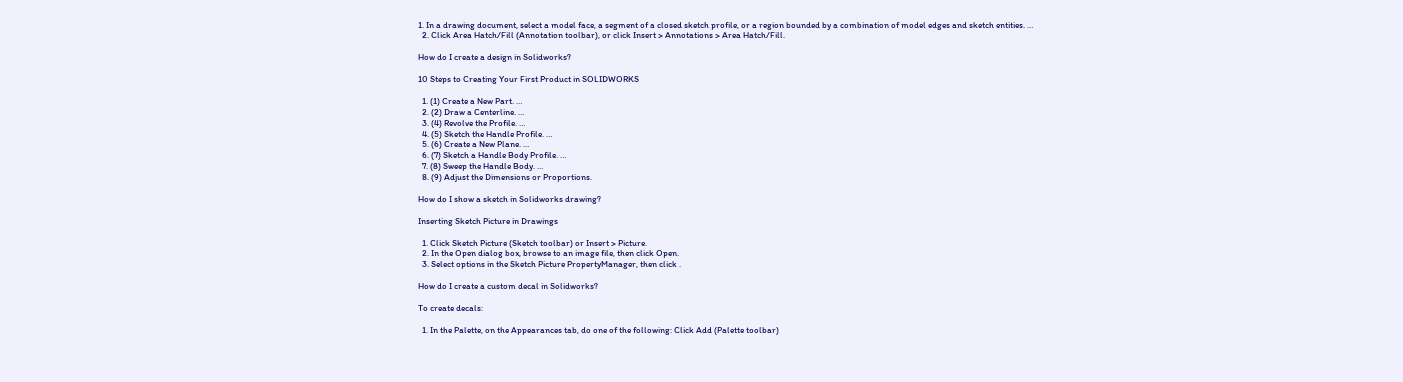1. In a drawing document, select a model face, a segment of a closed sketch profile, or a region bounded by a combination of model edges and sketch entities. …
  2. Click Area Hatch/Fill (Annotation toolbar), or click Insert > Annotations > Area Hatch/Fill.

How do I create a design in Solidworks?

10 Steps to Creating Your First Product in SOLIDWORKS

  1. (1) Create a New Part. …
  2. (2) Draw a Centerline. …
  3. (4) Revolve the Profile. …
  4. (5) Sketch the Handle Profile. …
  5. (6) Create a New Plane. …
  6. (7) Sketch a Handle Body Profile. …
  7. (8) Sweep the Handle Body. …
  8. (9) Adjust the Dimensions or Proportions.

How do I show a sketch in Solidworks drawing?

Inserting Sketch Picture in Drawings

  1. Click Sketch Picture (Sketch toolbar) or Insert > Picture.
  2. In the Open dialog box, browse to an image file, then click Open.
  3. Select options in the Sketch Picture PropertyManager, then click .

How do I create a custom decal in Solidworks?

To create decals:

  1. In the Palette, on the Appearances tab, do one of the following: Click Add (Palette toolbar)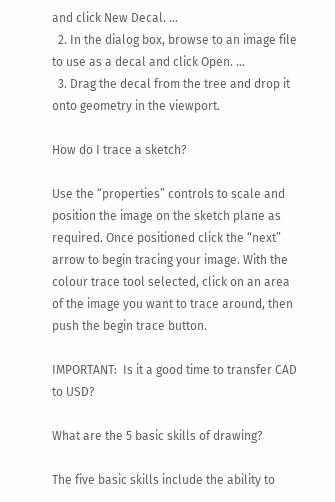and click New Decal. …
  2. In the dialog box, browse to an image file to use as a decal and click Open. …
  3. Drag the decal from the tree and drop it onto geometry in the viewport.

How do I trace a sketch?

Use the “properties” controls to scale and position the image on the sketch plane as required. Once positioned click the “next” arrow to begin tracing your image. With the colour trace tool selected, click on an area of the image you want to trace around, then push the begin trace button.

IMPORTANT:  Is it a good time to transfer CAD to USD?

What are the 5 basic skills of drawing?

The five basic skills include the ability to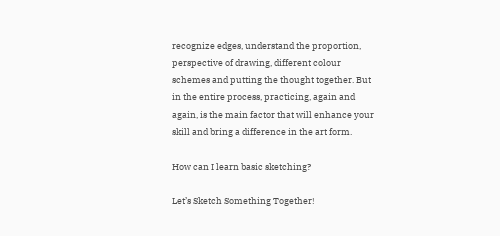recognize edges, understand the proportion, perspective of drawing, different colour schemes and putting the thought together. But in the entire process, practicing, again and again, is the main factor that will enhance your skill and bring a difference in the art form.

How can I learn basic sketching?

Let’s Sketch Something Together!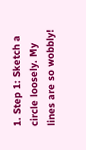1. Step 1: Sketch a circle loosely. My lines are so wobbly!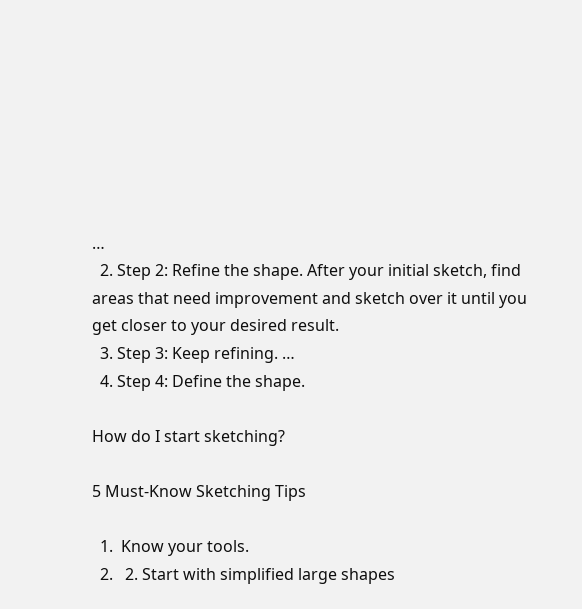…
  2. Step 2: Refine the shape. After your initial sketch, find areas that need improvement and sketch over it until you get closer to your desired result.
  3. Step 3: Keep refining. …
  4. Step 4: Define the shape.

How do I start sketching?

5 Must-Know Sketching Tips

  1.  Know your tools.
  2.   2. Start with simplified large shapes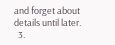and forget about details until later.
  3.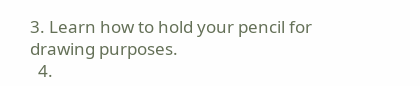3. Learn how to hold your pencil for drawing purposes.
  4.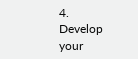4. Develop your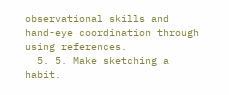observational skills and hand-eye coordination through using references.
  5. 5. Make sketching a habit.